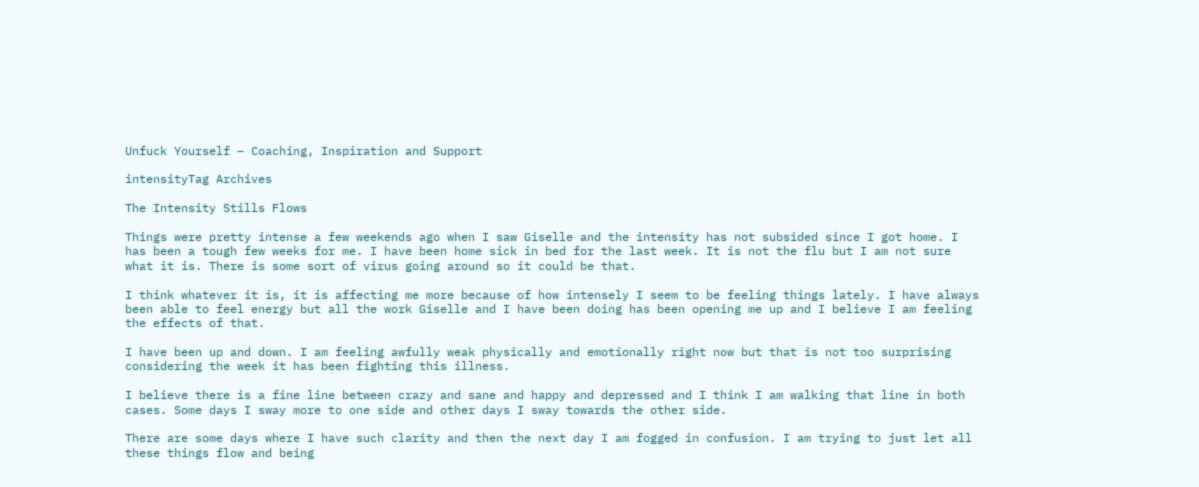Unfuck Yourself – Coaching, Inspiration and Support

intensityTag Archives

The Intensity Stills Flows

Things were pretty intense a few weekends ago when I saw Giselle and the intensity has not subsided since I got home. I has been a tough few weeks for me. I have been home sick in bed for the last week. It is not the flu but I am not sure what it is. There is some sort of virus going around so it could be that.

I think whatever it is, it is affecting me more because of how intensely I seem to be feeling things lately. I have always been able to feel energy but all the work Giselle and I have been doing has been opening me up and I believe I am feeling the effects of that.

I have been up and down. I am feeling awfully weak physically and emotionally right now but that is not too surprising considering the week it has been fighting this illness.

I believe there is a fine line between crazy and sane and happy and depressed and I think I am walking that line in both cases. Some days I sway more to one side and other days I sway towards the other side.

There are some days where I have such clarity and then the next day I am fogged in confusion. I am trying to just let all these things flow and being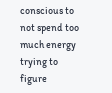conscious to not spend too much energy trying to figure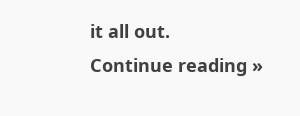it all out.
Continue reading »